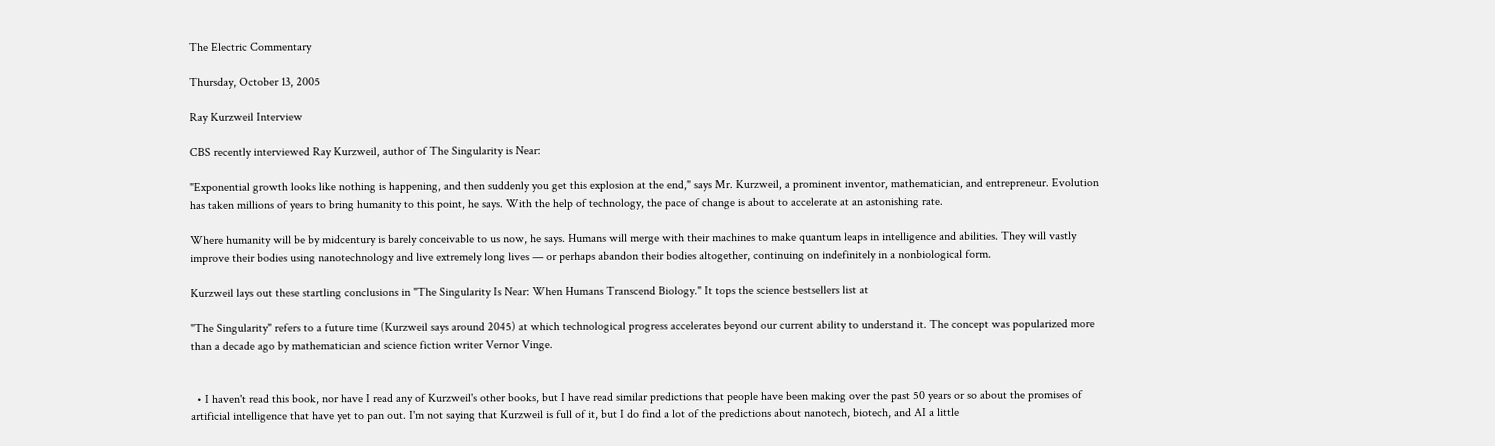The Electric Commentary

Thursday, October 13, 2005

Ray Kurzweil Interview

CBS recently interviewed Ray Kurzweil, author of The Singularity is Near:

"Exponential growth looks like nothing is happening, and then suddenly you get this explosion at the end," says Mr. Kurzweil, a prominent inventor, mathematician, and entrepreneur. Evolution has taken millions of years to bring humanity to this point, he says. With the help of technology, the pace of change is about to accelerate at an astonishing rate.

Where humanity will be by midcentury is barely conceivable to us now, he says. Humans will merge with their machines to make quantum leaps in intelligence and abilities. They will vastly improve their bodies using nanotechnology and live extremely long lives — or perhaps abandon their bodies altogether, continuing on indefinitely in a nonbiological form.

Kurzweil lays out these startling conclusions in "The Singularity Is Near: When Humans Transcend Biology." It tops the science bestsellers list at

"The Singularity" refers to a future time (Kurzweil says around 2045) at which technological progress accelerates beyond our current ability to understand it. The concept was popularized more than a decade ago by mathematician and science fiction writer Vernor Vinge.


  • I haven't read this book, nor have I read any of Kurzweil's other books, but I have read similar predictions that people have been making over the past 50 years or so about the promises of artificial intelligence that have yet to pan out. I'm not saying that Kurzweil is full of it, but I do find a lot of the predictions about nanotech, biotech, and AI a little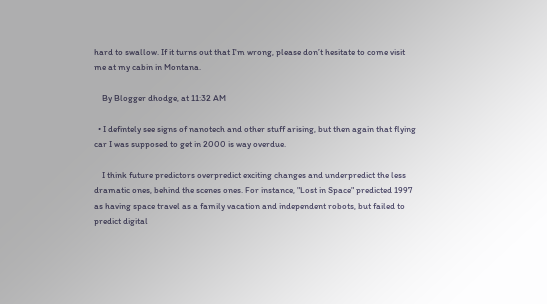hard to swallow. If it turns out that I'm wrong, please don’t hesitate to come visit me at my cabin in Montana.

    By Blogger dhodge, at 11:32 AM

  • I defintely see signs of nanotech and other stuff arising, but then again that flying car I was supposed to get in 2000 is way overdue.

    I think future predictors overpredict exciting changes and underpredict the less dramatic ones, behind the scenes ones. For instance, "Lost in Space" predicted 1997 as having space travel as a family vacation and independent robots, but failed to predict digital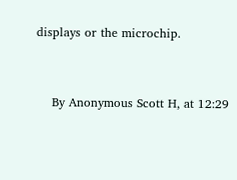displays or the microchip.


    By Anonymous Scott H, at 12:29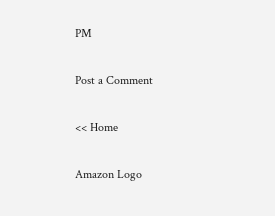PM

Post a Comment

<< Home

Amazon Logo